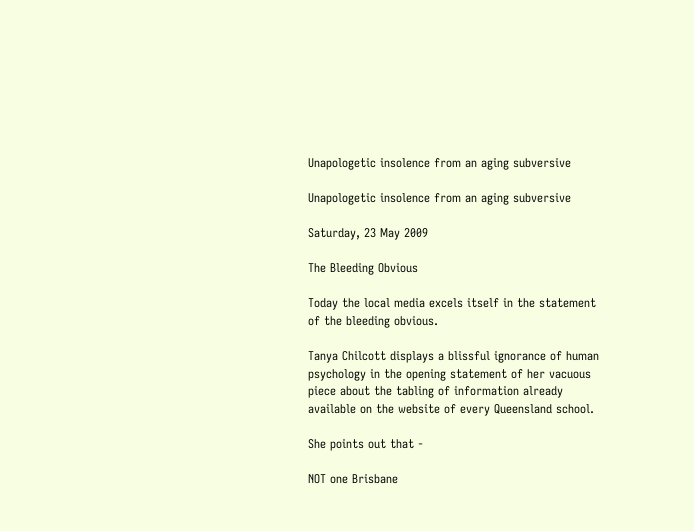Unapologetic insolence from an aging subversive

Unapologetic insolence from an aging subversive

Saturday, 23 May 2009

The Bleeding Obvious

Today the local media excels itself in the statement of the bleeding obvious.

Tanya Chilcott displays a blissful ignorance of human psychology in the opening statement of her vacuous piece about the tabling of information already available on the website of every Queensland school.

She points out that -

NOT one Brisbane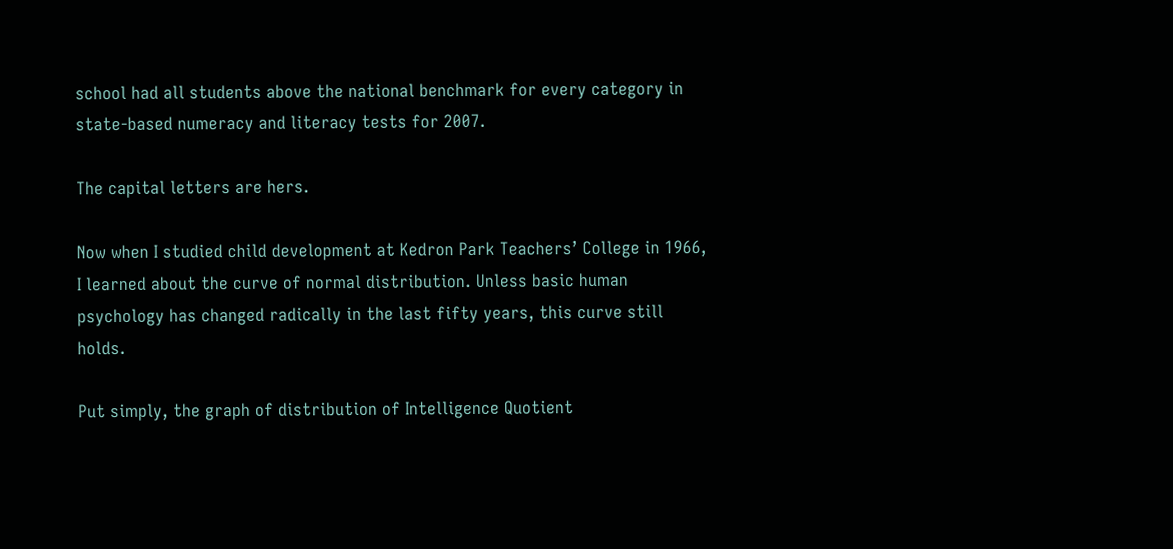school had all students above the national benchmark for every category in state-based numeracy and literacy tests for 2007.

The capital letters are hers.

Now when I studied child development at Kedron Park Teachers’ College in 1966, I learned about the curve of normal distribution. Unless basic human psychology has changed radically in the last fifty years, this curve still holds.

Put simply, the graph of distribution of Intelligence Quotient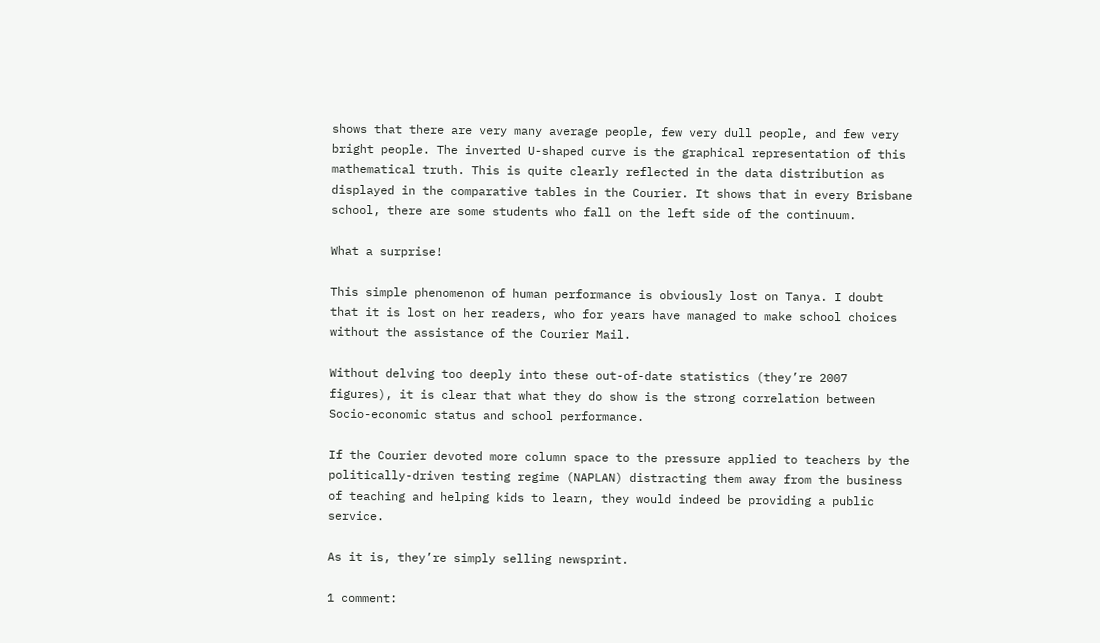shows that there are very many average people, few very dull people, and few very bright people. The inverted U-shaped curve is the graphical representation of this mathematical truth. This is quite clearly reflected in the data distribution as displayed in the comparative tables in the Courier. It shows that in every Brisbane school, there are some students who fall on the left side of the continuum.

What a surprise!

This simple phenomenon of human performance is obviously lost on Tanya. I doubt that it is lost on her readers, who for years have managed to make school choices without the assistance of the Courier Mail.

Without delving too deeply into these out-of-date statistics (they’re 2007 figures), it is clear that what they do show is the strong correlation between Socio-economic status and school performance.

If the Courier devoted more column space to the pressure applied to teachers by the politically-driven testing regime (NAPLAN) distracting them away from the business of teaching and helping kids to learn, they would indeed be providing a public service.

As it is, they’re simply selling newsprint.

1 comment: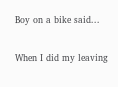Boy on a bike said...

When I did my leaving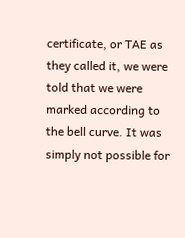certificate, or TAE as they called it, we were told that we were marked according to the bell curve. It was simply not possible for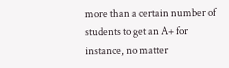more than a certain number of students to get an A+ for instance, no matter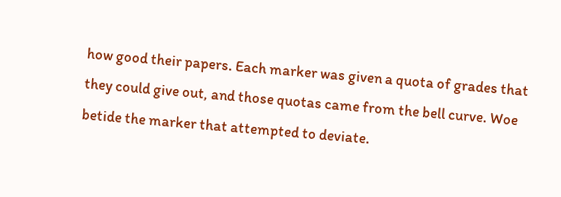how good their papers. Each marker was given a quota of grades that they could give out, and those quotas came from the bell curve. Woe betide the marker that attempted to deviate.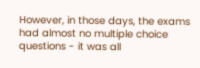However, in those days, the exams had almost no multiple choice questions - it was all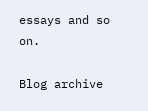essays and so on.

Blog archive